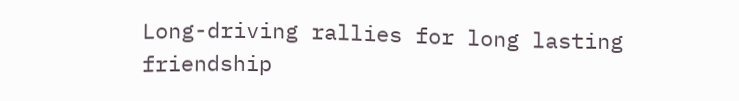Long-driving rallies for long lasting friendship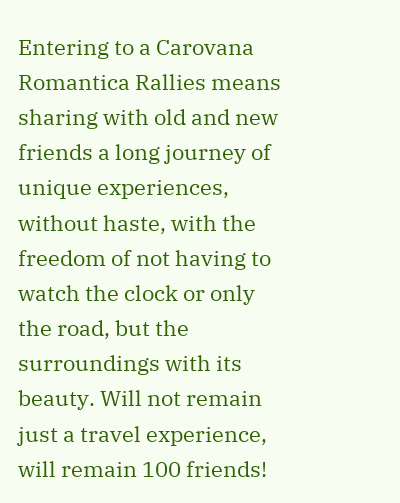Entering to a Carovana Romantica Rallies means sharing with old and new friends a long journey of unique experiences, without haste, with the freedom of not having to watch the clock or only the road, but the surroundings with its beauty. Will not remain just a travel experience, will remain 100 friends!